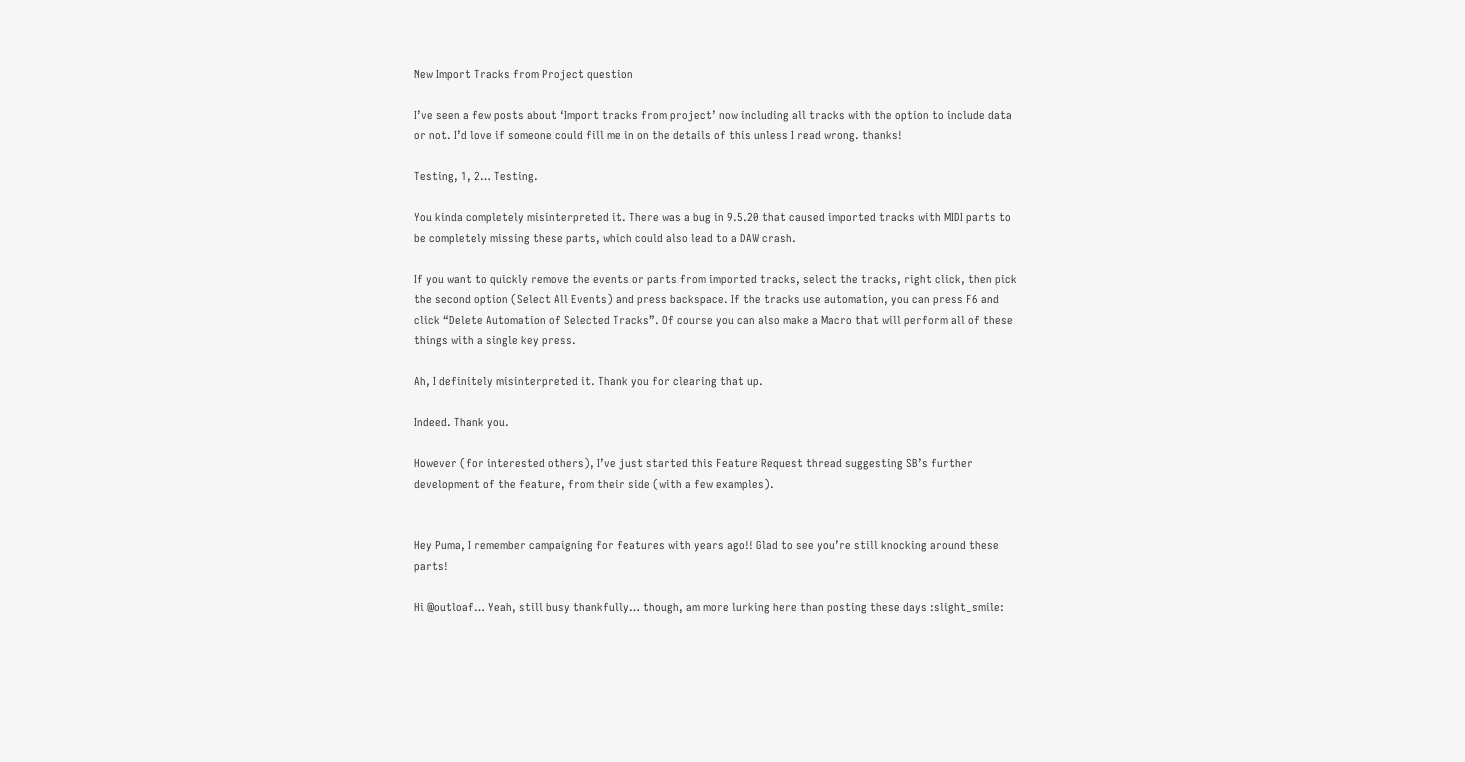New Import Tracks from Project question

I’ve seen a few posts about ‘Import tracks from project’ now including all tracks with the option to include data or not. I’d love if someone could fill me in on the details of this unless I read wrong. thanks!

Testing, 1, 2… Testing.

You kinda completely misinterpreted it. There was a bug in 9.5.20 that caused imported tracks with MIDI parts to be completely missing these parts, which could also lead to a DAW crash.

If you want to quickly remove the events or parts from imported tracks, select the tracks, right click, then pick the second option (Select All Events) and press backspace. If the tracks use automation, you can press F6 and click “Delete Automation of Selected Tracks”. Of course you can also make a Macro that will perform all of these things with a single key press.

Ah, I definitely misinterpreted it. Thank you for clearing that up.

Indeed. Thank you.

However (for interested others), I’ve just started this Feature Request thread suggesting SB’s further development of the feature, from their side (with a few examples).


Hey Puma, I remember campaigning for features with years ago!! Glad to see you’re still knocking around these parts!

Hi @outloaf… Yeah, still busy thankfully… though, am more lurking here than posting these days :slight_smile: